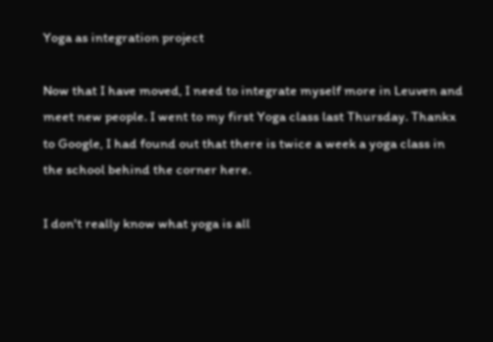Yoga as integration project

Now that I have moved, I need to integrate myself more in Leuven and meet new people. I went to my first Yoga class last Thursday. Thankx to Google, I had found out that there is twice a week a yoga class in the school behind the corner here.

I don't really know what yoga is all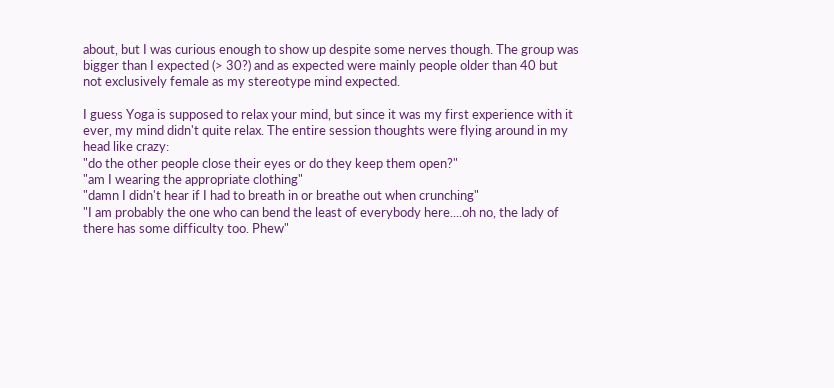about, but I was curious enough to show up despite some nerves though. The group was bigger than I expected (> 30?) and as expected were mainly people older than 40 but not exclusively female as my stereotype mind expected.

I guess Yoga is supposed to relax your mind, but since it was my first experience with it ever, my mind didn't quite relax. The entire session thoughts were flying around in my head like crazy:
"do the other people close their eyes or do they keep them open?"
"am I wearing the appropriate clothing"
"damn I didn't hear if I had to breath in or breathe out when crunching"
"I am probably the one who can bend the least of everybody here....oh no, the lady of there has some difficulty too. Phew"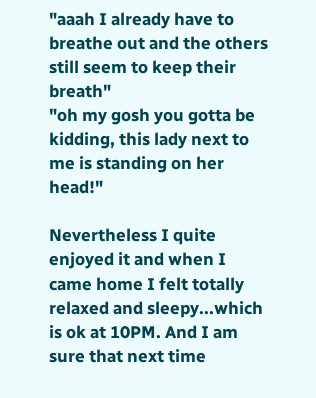"aaah I already have to breathe out and the others still seem to keep their breath"
"oh my gosh you gotta be kidding, this lady next to me is standing on her head!"

Nevertheless I quite enjoyed it and when I came home I felt totally relaxed and sleepy...which is ok at 10PM. And I am sure that next time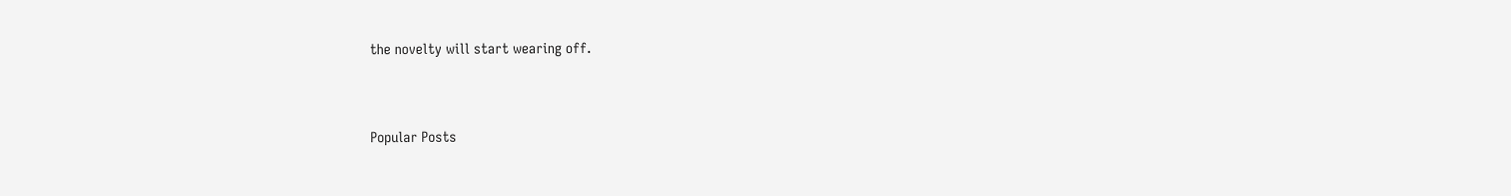the novelty will start wearing off.


Popular Posts